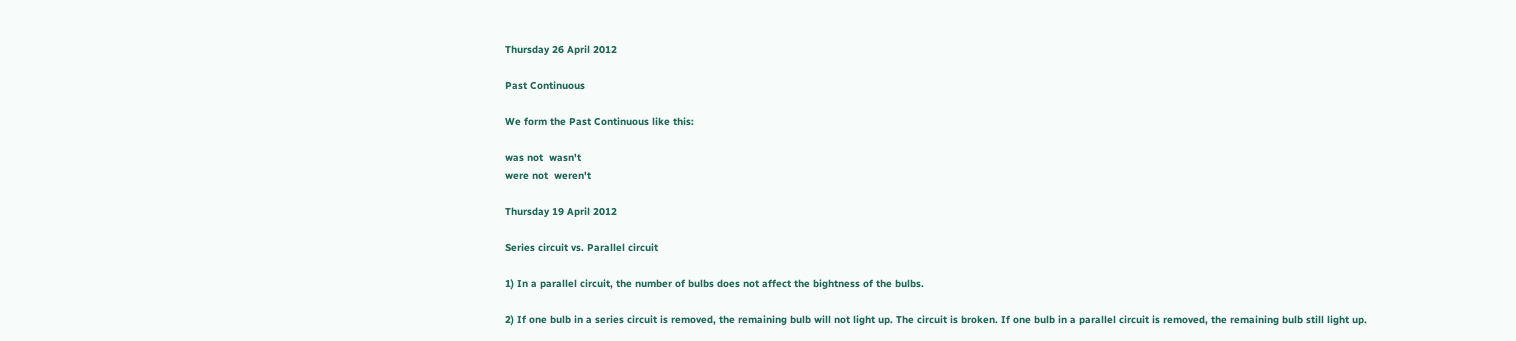Thursday 26 April 2012

Past Continuous

We form the Past Continuous like this:

was not  wasn't
were not  weren't

Thursday 19 April 2012

Series circuit vs. Parallel circuit

1) In a parallel circuit, the number of bulbs does not affect the bightness of the bulbs.

2) If one bulb in a series circuit is removed, the remaining bulb will not light up. The circuit is broken. If one bulb in a parallel circuit is removed, the remaining bulb still light up.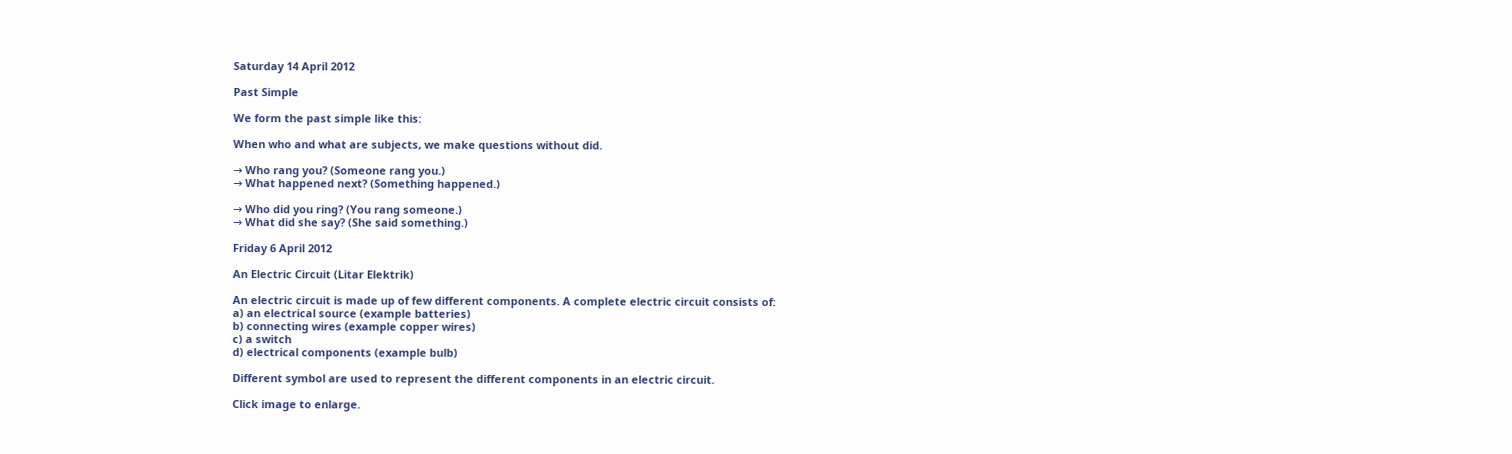Saturday 14 April 2012

Past Simple

We form the past simple like this:

When who and what are subjects, we make questions without did.

→ Who rang you? (Someone rang you.)
→ What happened next? (Something happened.)

→ Who did you ring? (You rang someone.)
→ What did she say? (She said something.)

Friday 6 April 2012

An Electric Circuit (Litar Elektrik)

An electric circuit is made up of few different components. A complete electric circuit consists of:
a) an electrical source (example batteries)
b) connecting wires (example copper wires)
c) a switch
d) electrical components (example bulb)

Different symbol are used to represent the different components in an electric circuit.

Click image to enlarge.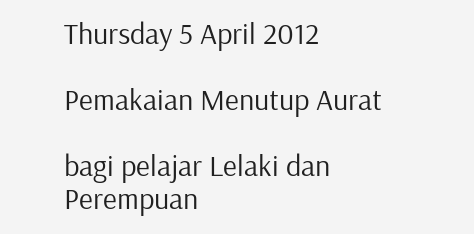Thursday 5 April 2012

Pemakaian Menutup Aurat

bagi pelajar Lelaki dan Perempuan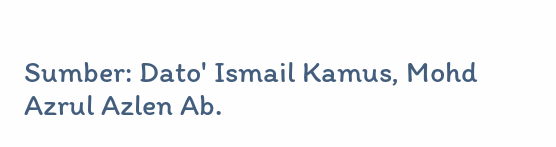Sumber: Dato' Ismail Kamus, Mohd Azrul Azlen Ab.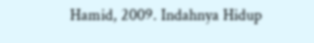Hamid, 2009. Indahnya Hidup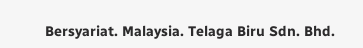Bersyariat. Malaysia. Telaga Biru Sdn. Bhd.